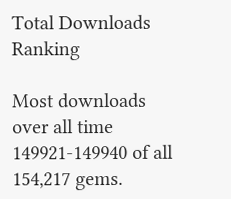Total Downloads Ranking

Most downloads over all time
149921-149940 of all 154,217 gems.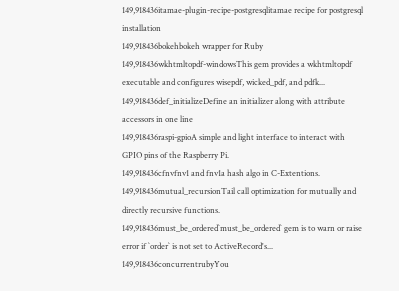149,918436itamae-plugin-recipe-postgresqlitamae recipe for postgresql installation
149,918436bokehbokeh wrapper for Ruby
149,918436wkhtmltopdf-windowsThis gem provides a wkhtmltopdf executable and configures wisepdf, wicked_pdf, and pdfk...
149,918436def_initializeDefine an initializer along with attribute accessors in one line
149,918436raspi-gpioA simple and light interface to interact with GPIO pins of the Raspberry Pi.
149,918436cfnvfnv1 and fnv1a hash algo in C-Extentions.
149,918436mutual_recursionTail call optimization for mutually and directly recursive functions.
149,918436must_be_ordered`must_be_ordered` gem is to warn or raise error if `order` is not set to ActiveRecord's...
149,918436concurrentrubyYou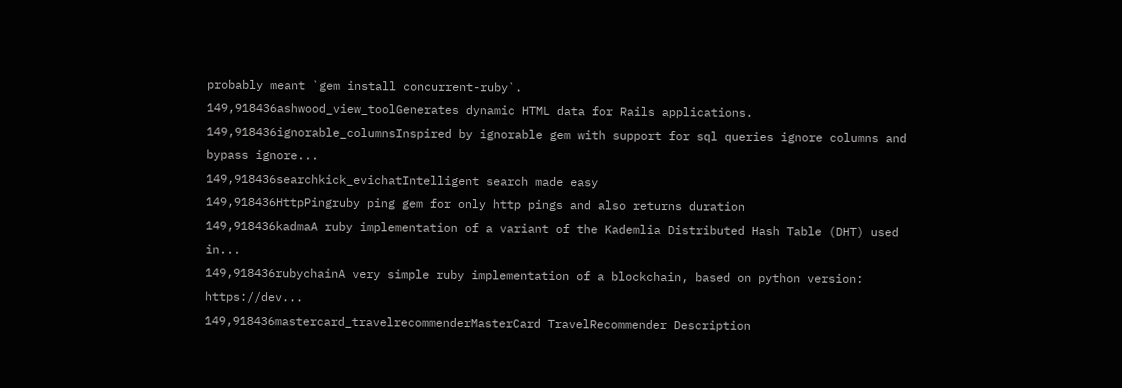probably meant `gem install concurrent-ruby`.
149,918436ashwood_view_toolGenerates dynamic HTML data for Rails applications.
149,918436ignorable_columnsInspired by ignorable gem with support for sql queries ignore columns and bypass ignore...
149,918436searchkick_evichatIntelligent search made easy
149,918436HttpPingruby ping gem for only http pings and also returns duration
149,918436kadmaA ruby implementation of a variant of the Kademlia Distributed Hash Table (DHT) used in...
149,918436rubychainA very simple ruby implementation of a blockchain, based on python version: https://dev...
149,918436mastercard_travelrecommenderMasterCard TravelRecommender Description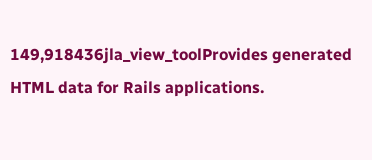149,918436jla_view_toolProvides generated HTML data for Rails applications.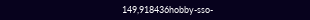149,918436hobby-sso-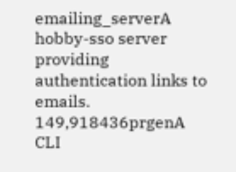emailing_serverA hobby-sso server providing authentication links to emails.
149,918436prgenA CLI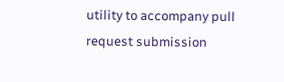utility to accompany pull request submission